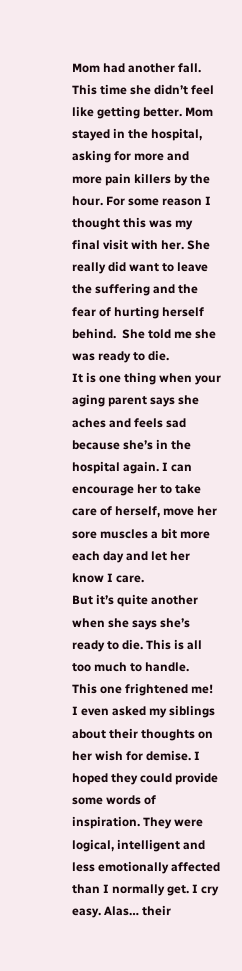Mom had another fall. This time she didn’t feel like getting better. Mom stayed in the hospital, asking for more and more pain killers by the hour. For some reason I thought this was my final visit with her. She really did want to leave the suffering and the fear of hurting herself behind.  She told me she was ready to die.
It is one thing when your aging parent says she aches and feels sad because she’s in the hospital again. I can encourage her to take care of herself, move her sore muscles a bit more each day and let her know I care.
But it’s quite another when she says she’s ready to die. This is all too much to handle.
This one frightened me! I even asked my siblings about their thoughts on her wish for demise. I hoped they could provide some words of inspiration. They were logical, intelligent and less emotionally affected than I normally get. I cry easy. Alas… their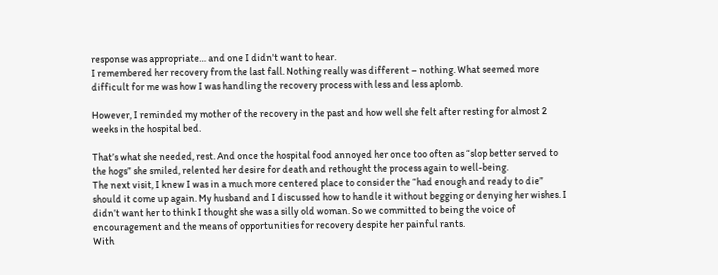response was appropriate… and one I didn't want to hear.
I remembered her recovery from the last fall. Nothing really was different – nothing. What seemed more difficult for me was how I was handling the recovery process with less and less aplomb.

However, I reminded my mother of the recovery in the past and how well she felt after resting for almost 2 weeks in the hospital bed.

That’s what she needed, rest. And once the hospital food annoyed her once too often as “slop better served to the hogs” she smiled, relented her desire for death and rethought the process again to well-being.
The next visit, I knew I was in a much more centered place to consider the “had enough and ready to die” should it come up again. My husband and I discussed how to handle it without begging or denying her wishes. I didn’t want her to think I thought she was a silly old woman. So we committed to being the voice of encouragement and the means of opportunities for recovery despite her painful rants.
With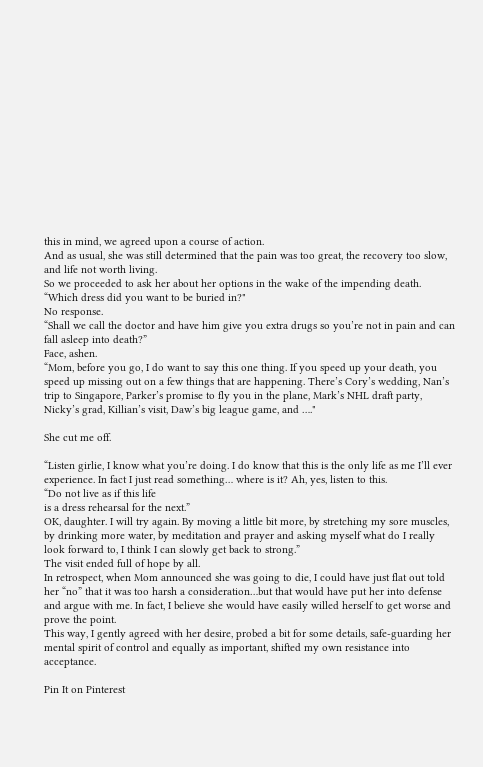this in mind, we agreed upon a course of action.
And as usual, she was still determined that the pain was too great, the recovery too slow, and life not worth living.
So we proceeded to ask her about her options in the wake of the impending death.
“Which dress did you want to be buried in?"
No response.
“Shall we call the doctor and have him give you extra drugs so you’re not in pain and can fall asleep into death?”
Face, ashen.
“Mom, before you go, I do want to say this one thing. If you speed up your death, you speed up missing out on a few things that are happening. There’s Cory’s wedding, Nan’s trip to Singapore, Parker’s promise to fly you in the plane, Mark’s NHL draft party, Nicky’s grad, Killian’s visit, Daw’s big league game, and …."

She cut me off.

“Listen girlie, I know what you’re doing. I do know that this is the only life as me I’ll ever experience. In fact I just read something… where is it? Ah, yes, listen to this.
“Do not live as if this life
is a dress rehearsal for the next.”
OK, daughter. I will try again. By moving a little bit more, by stretching my sore muscles, by drinking more water, by meditation and prayer and asking myself what do I really look forward to, I think I can slowly get back to strong.”
The visit ended full of hope by all.
In retrospect, when Mom announced she was going to die, I could have just flat out told her “no” that it was too harsh a consideration…but that would have put her into defense and argue with me. In fact, I believe she would have easily willed herself to get worse and prove the point.
This way, I gently agreed with her desire, probed a bit for some details, safe-guarding her mental spirit of control and equally as important, shifted my own resistance into acceptance.

Pin It on Pinterest